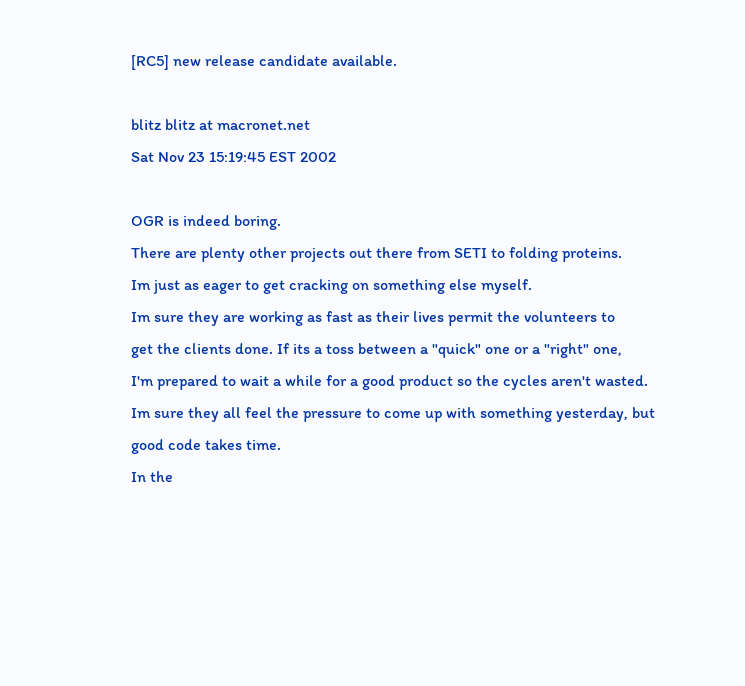[RC5] new release candidate available.

blitz blitz at macronet.net
Sat Nov 23 15:19:45 EST 2002

OGR is indeed boring.
There are plenty other projects out there from SETI to folding proteins.
Im just as eager to get cracking on something else myself.
Im sure they are working as fast as their lives permit the volunteers to
get the clients done. If its a toss between a "quick" one or a "right" one,
I'm prepared to wait a while for a good product so the cycles aren't wasted.
Im sure they all feel the pressure to come up with something yesterday, but
good code takes time.
In the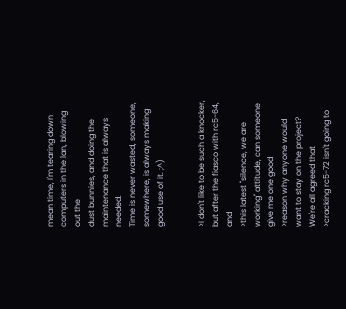mean time, I'm tearing down computers in the lan, blowing out the
dust bunnies, and doing the maintenance that is always needed.
Time is never wasted, someone, somewhere, is always making good use of it. ;^)


>I don't like to be such a knocker, but after the fiasco with rc5-64, and
>this latest "silence, we are working" attitude, can someone give me one good
>reason why anyone would want to stay on the project?  We're all agreed that
>cracking rc5-72 isn't going to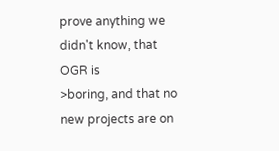prove anything we didn't know, that OGR is
>boring, and that no new projects are on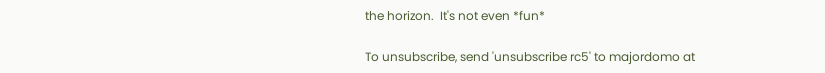the horizon.  It's not even *fun*

To unsubscribe, send 'unsubscribe rc5' to majordomo at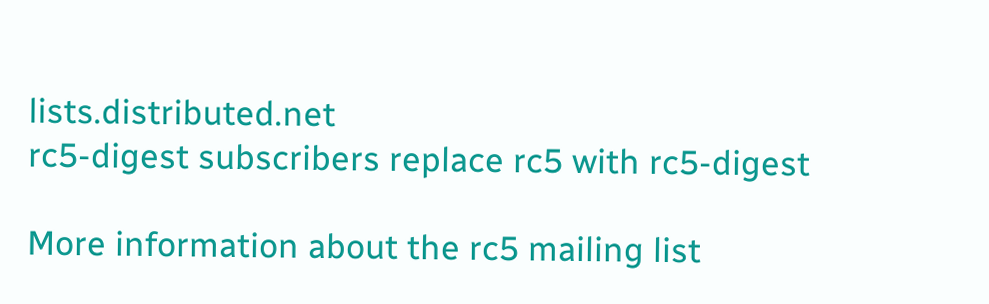lists.distributed.net
rc5-digest subscribers replace rc5 with rc5-digest

More information about the rc5 mailing list